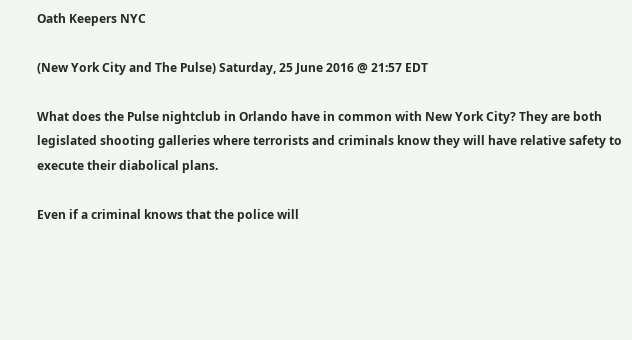Oath Keepers NYC

(New York City and The Pulse) Saturday, 25 June 2016 @ 21:57 EDT

What does the Pulse nightclub in Orlando have in common with New York City? They are both legislated shooting galleries where terrorists and criminals know they will have relative safety to execute their diabolical plans.

Even if a criminal knows that the police will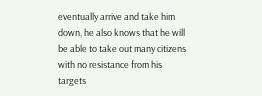eventually arrive and take him down, he also knows that he will be able to take out many citizens with no resistance from his targets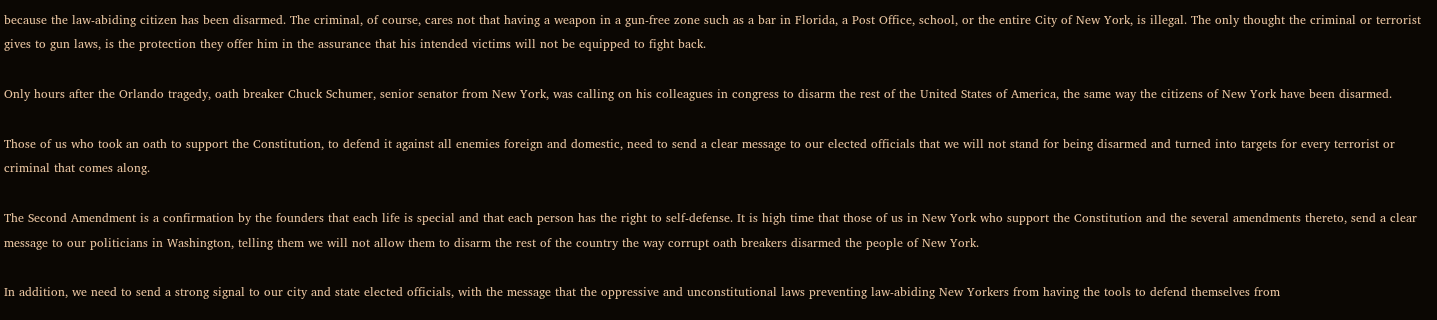because the law-abiding citizen has been disarmed. The criminal, of course, cares not that having a weapon in a gun-free zone such as a bar in Florida, a Post Office, school, or the entire City of New York, is illegal. The only thought the criminal or terrorist gives to gun laws, is the protection they offer him in the assurance that his intended victims will not be equipped to fight back.

Only hours after the Orlando tragedy, oath breaker Chuck Schumer, senior senator from New York, was calling on his colleagues in congress to disarm the rest of the United States of America, the same way the citizens of New York have been disarmed.

Those of us who took an oath to support the Constitution, to defend it against all enemies foreign and domestic, need to send a clear message to our elected officials that we will not stand for being disarmed and turned into targets for every terrorist or criminal that comes along.

The Second Amendment is a confirmation by the founders that each life is special and that each person has the right to self-defense. It is high time that those of us in New York who support the Constitution and the several amendments thereto, send a clear message to our politicians in Washington, telling them we will not allow them to disarm the rest of the country the way corrupt oath breakers disarmed the people of New York.

In addition, we need to send a strong signal to our city and state elected officials, with the message that the oppressive and unconstitutional laws preventing law-abiding New Yorkers from having the tools to defend themselves from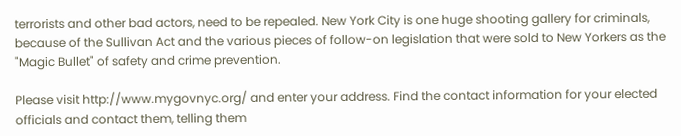terrorists and other bad actors, need to be repealed. New York City is one huge shooting gallery for criminals, because of the Sullivan Act and the various pieces of follow-on legislation that were sold to New Yorkers as the "Magic Bullet" of safety and crime prevention.

Please visit http://www.mygovnyc.org/ and enter your address. Find the contact information for your elected officials and contact them, telling them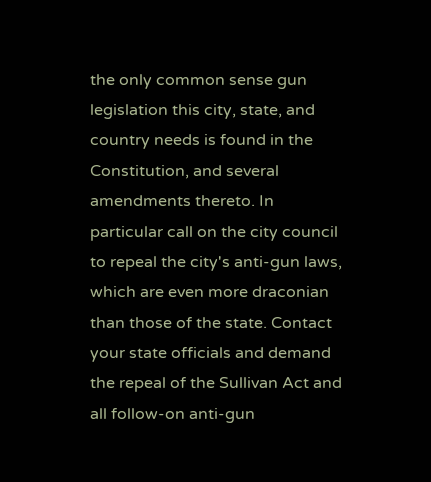the only common sense gun legislation this city, state, and country needs is found in the Constitution, and several amendments thereto. In particular call on the city council to repeal the city's anti-gun laws, which are even more draconian than those of the state. Contact your state officials and demand the repeal of the Sullivan Act and all follow-on anti-gun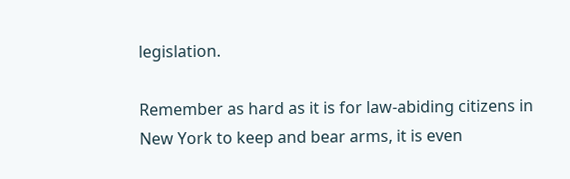legislation.

Remember as hard as it is for law-abiding citizens in New York to keep and bear arms, it is even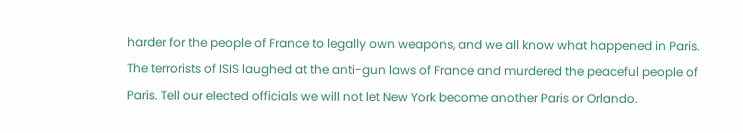harder for the people of France to legally own weapons, and we all know what happened in Paris. The terrorists of ISIS laughed at the anti-gun laws of France and murdered the peaceful people of Paris. Tell our elected officials we will not let New York become another Paris or Orlando.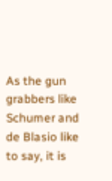As the gun grabbers like Schumer and de Blasio like to say, it is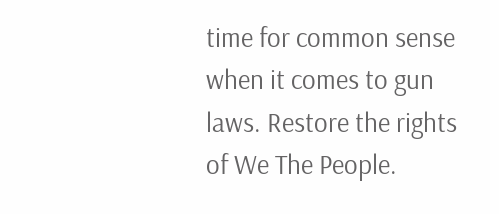time for common sense when it comes to gun laws. Restore the rights of We The People.